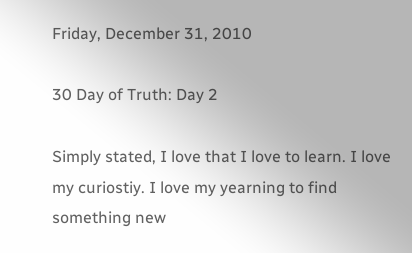Friday, December 31, 2010

30 Day of Truth: Day 2

Simply stated, I love that I love to learn. I love my curiostiy. I love my yearning to find something new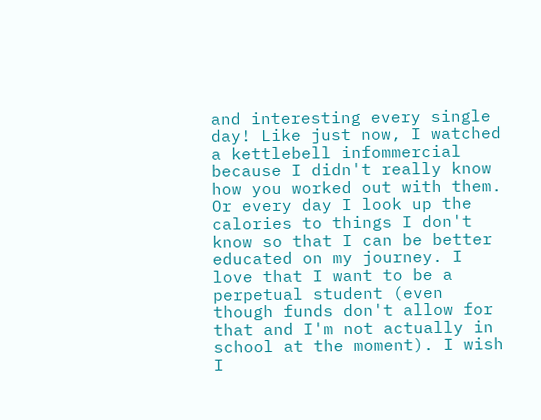and interesting every single day! Like just now, I watched a kettlebell infommercial because I didn't really know how you worked out with them. Or every day I look up the calories to things I don't know so that I can be better educated on my journey. I love that I want to be a perpetual student (even though funds don't allow for that and I'm not actually in school at the moment). I wish I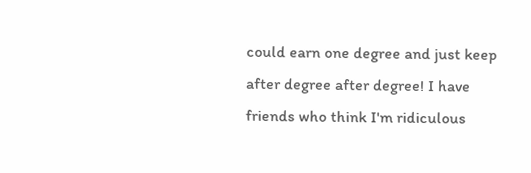could earn one degree and just keep after degree after degree! I have friends who think I'm ridiculous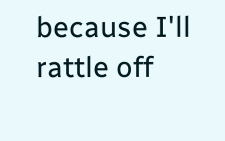because I'll rattle off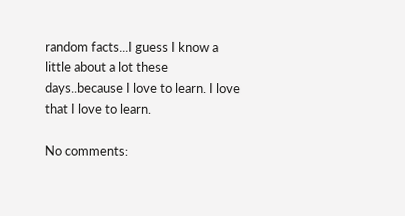random facts...I guess I know a little about a lot these days..because I love to learn. I love that I love to learn.

No comments: